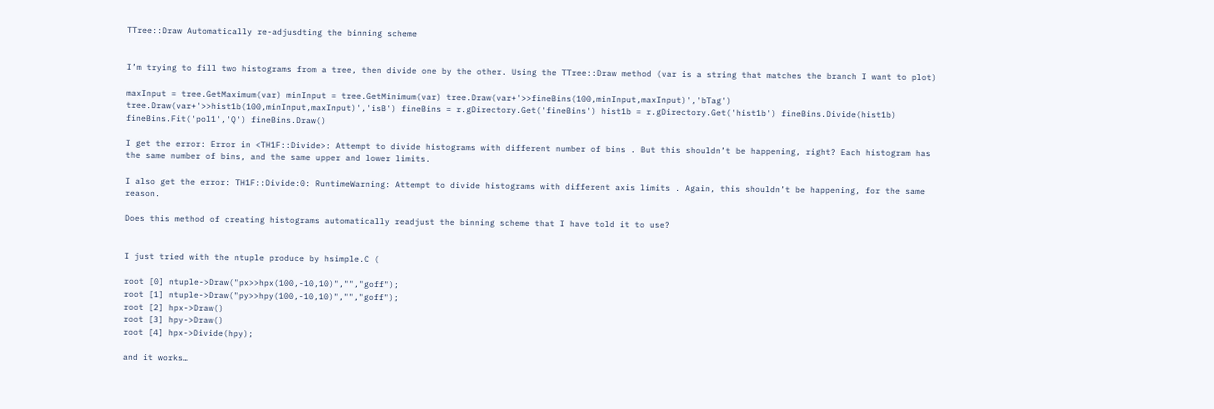TTree::Draw Automatically re-adjusdting the binning scheme


I’m trying to fill two histograms from a tree, then divide one by the other. Using the TTree::Draw method (var is a string that matches the branch I want to plot)

maxInput = tree.GetMaximum(var) minInput = tree.GetMinimum(var) tree.Draw(var+'>>fineBins(100,minInput,maxInput)','bTag') tree.Draw(var+'>>hist1b(100,minInput,maxInput)','isB') fineBins = r.gDirectory.Get('fineBins') hist1b = r.gDirectory.Get('hist1b') fineBins.Divide(hist1b) fineBins.Fit('pol1','Q') fineBins.Draw()

I get the error: Error in <TH1F::Divide>: Attempt to divide histograms with different number of bins . But this shouldn’t be happening, right? Each histogram has the same number of bins, and the same upper and lower limits.

I also get the error: TH1F::Divide:0: RuntimeWarning: Attempt to divide histograms with different axis limits . Again, this shouldn’t be happening, for the same reason.

Does this method of creating histograms automatically readjust the binning scheme that I have told it to use?


I just tried with the ntuple produce by hsimple.C (

root [0] ntuple->Draw("px>>hpx(100,-10,10)","","goff");
root [1] ntuple->Draw("py>>hpy(100,-10,10)","","goff");
root [2] hpx->Draw()
root [3] hpy->Draw()
root [4] hpx->Divide(hpy);

and it works…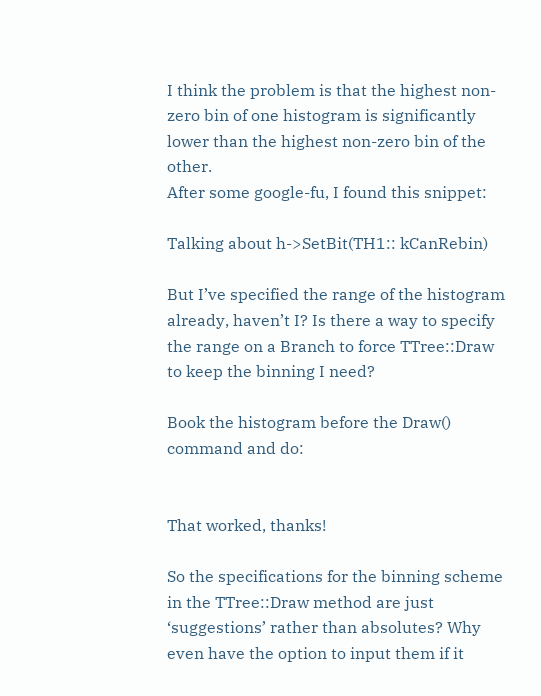I think the problem is that the highest non-zero bin of one histogram is significantly lower than the highest non-zero bin of the other.
After some google-fu, I found this snippet:

Talking about h->SetBit(TH1:: kCanRebin)

But I’ve specified the range of the histogram already, haven’t I? Is there a way to specify the range on a Branch to force TTree::Draw to keep the binning I need?

Book the histogram before the Draw() command and do:


That worked, thanks!

So the specifications for the binning scheme in the TTree::Draw method are just ‘suggestions’ rather than absolutes? Why even have the option to input them if it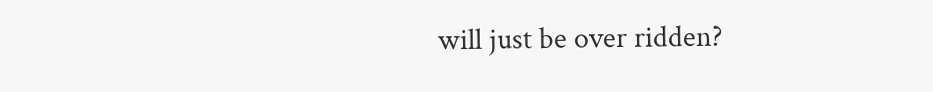will just be over ridden?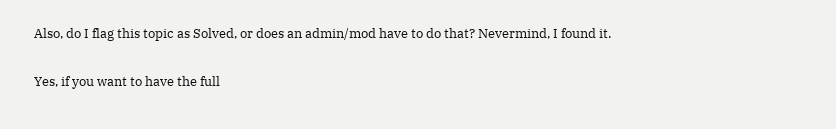Also, do I flag this topic as Solved, or does an admin/mod have to do that? Nevermind, I found it.

Yes, if you want to have the full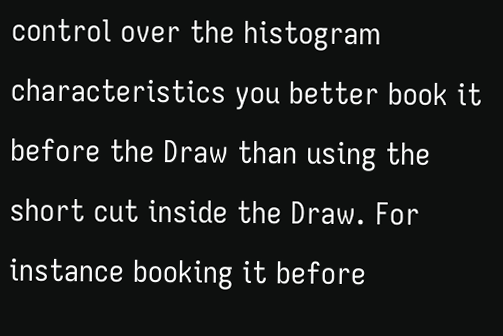control over the histogram characteristics you better book it before the Draw than using the short cut inside the Draw. For instance booking it before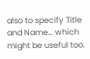also to specify Title and Name… which might be useful too.